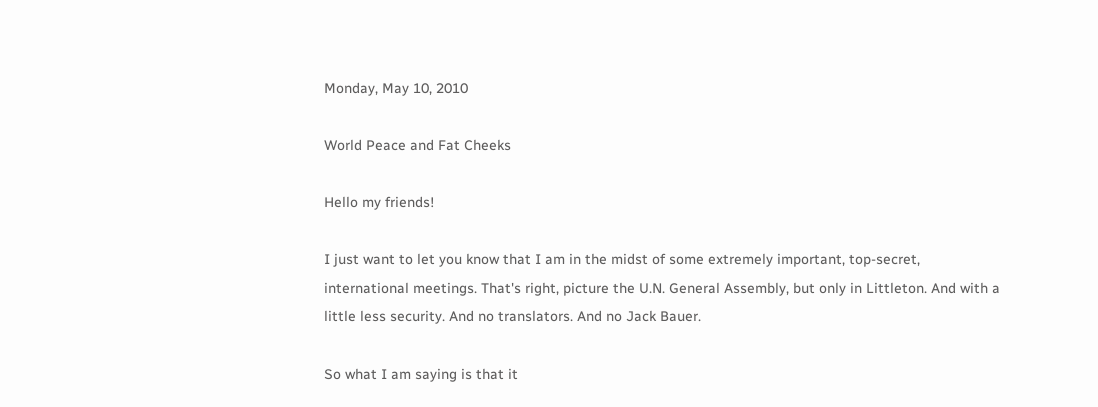Monday, May 10, 2010

World Peace and Fat Cheeks

Hello my friends!

I just want to let you know that I am in the midst of some extremely important, top-secret, international meetings. That's right, picture the U.N. General Assembly, but only in Littleton. And with a little less security. And no translators. And no Jack Bauer.

So what I am saying is that it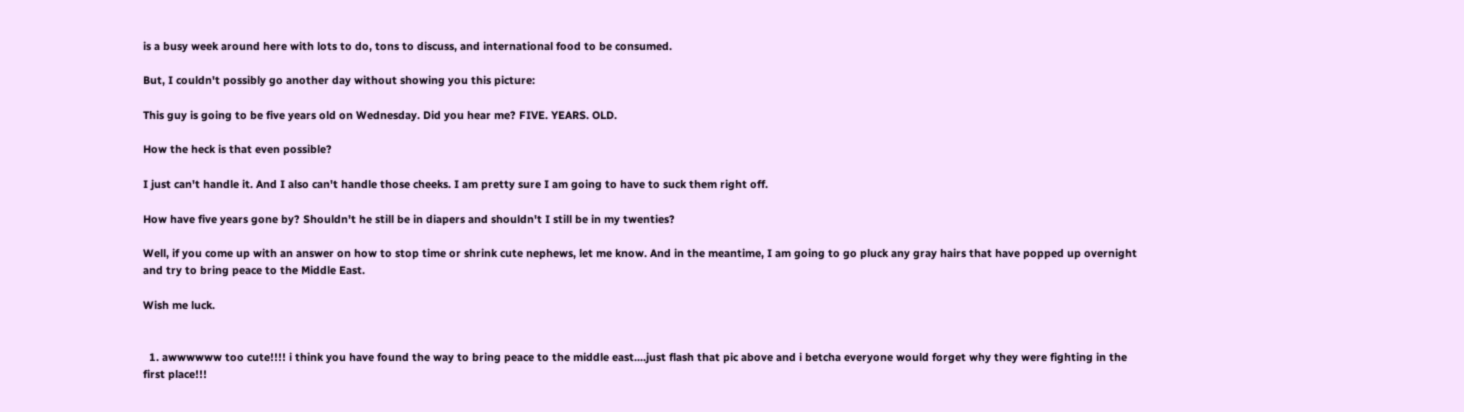is a busy week around here with lots to do, tons to discuss, and international food to be consumed.

But, I couldn't possibly go another day without showing you this picture:

This guy is going to be five years old on Wednesday. Did you hear me? FIVE. YEARS. OLD.

How the heck is that even possible?

I just can't handle it. And I also can't handle those cheeks. I am pretty sure I am going to have to suck them right off.

How have five years gone by? Shouldn't he still be in diapers and shouldn't I still be in my twenties?

Well, if you come up with an answer on how to stop time or shrink cute nephews, let me know. And in the meantime, I am going to go pluck any gray hairs that have popped up overnight and try to bring peace to the Middle East.

Wish me luck.


  1. awwwwww too cute!!!! i think you have found the way to bring peace to the middle east....just flash that pic above and i betcha everyone would forget why they were fighting in the first place!!!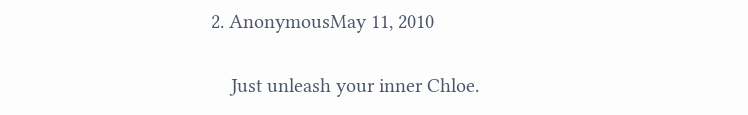2. AnonymousMay 11, 2010

    Just unleash your inner Chloe.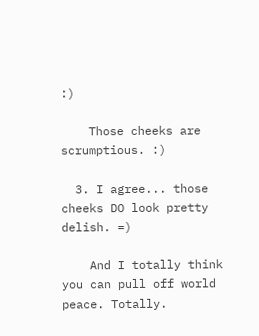:)

    Those cheeks are scrumptious. :)

  3. I agree... those cheeks DO look pretty delish. =)

    And I totally think you can pull off world peace. Totally.